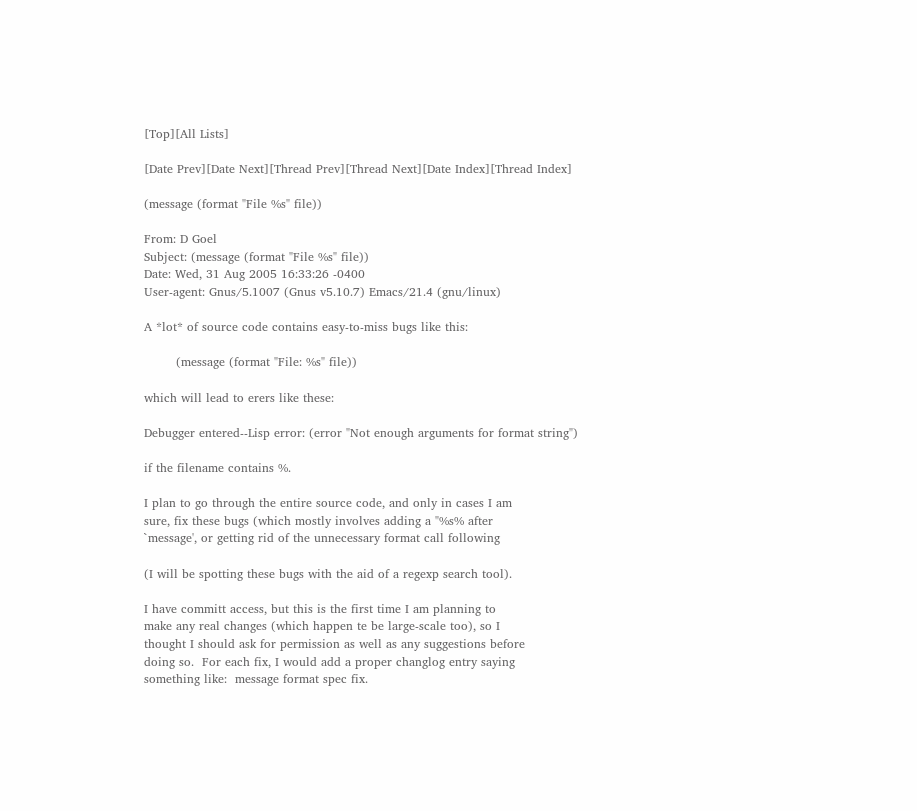[Top][All Lists]

[Date Prev][Date Next][Thread Prev][Thread Next][Date Index][Thread Index]

(message (format "File %s" file))

From: D Goel
Subject: (message (format "File %s" file))
Date: Wed, 31 Aug 2005 16:33:26 -0400
User-agent: Gnus/5.1007 (Gnus v5.10.7) Emacs/21.4 (gnu/linux)

A *lot* of source code contains easy-to-miss bugs like this:

        (message (format "File: %s" file))

which will lead to erers like these:

Debugger entered--Lisp error: (error "Not enough arguments for format string")

if the filename contains %.

I plan to go through the entire source code, and only in cases I am
sure, fix these bugs (which mostly involves adding a "%s% after
`message', or getting rid of the unnecessary format call following

(I will be spotting these bugs with the aid of a regexp search tool).

I have committ access, but this is the first time I am planning to
make any real changes (which happen te be large-scale too), so I
thought I should ask for permission as well as any suggestions before
doing so.  For each fix, I would add a proper changlog entry saying
something like:  message format spec fix.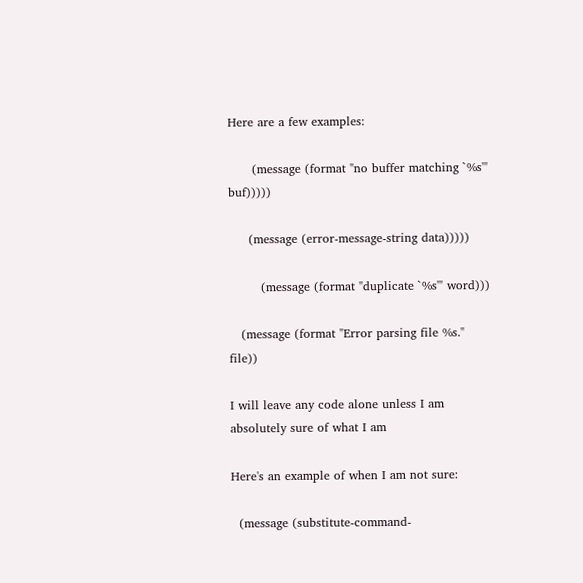Here are a few examples:

      (message (format "no buffer matching `%s'" buf)))))

     (message (error-message-string data)))))

        (message (format "duplicate `%s'" word)))

   (message (format "Error parsing file %s." file))

I will leave any code alone unless I am absolutely sure of what I am

Here's an example of when I am not sure:

  (message (substitute-command-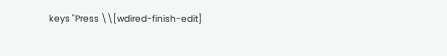keys "Press \\[wdired-finish-edit]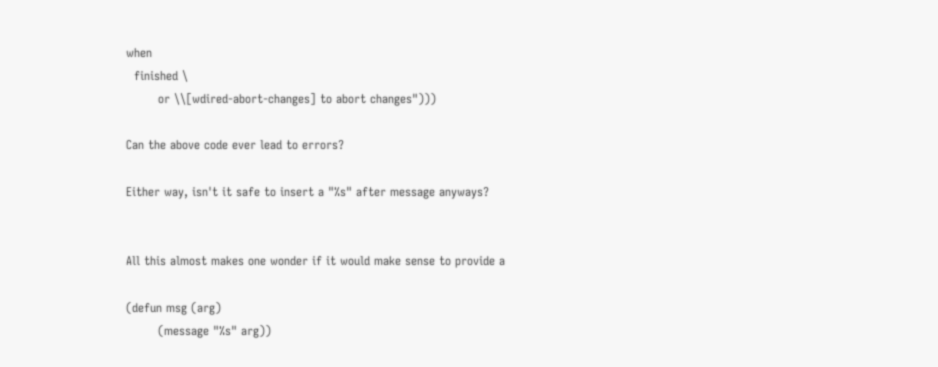when
  finished \
        or \\[wdired-abort-changes] to abort changes")))

Can the above code ever lead to errors?

Either way, isn't it safe to insert a "%s" after message anyways?


All this almost makes one wonder if it would make sense to provide a

(defun msg (arg)
        (message "%s" arg))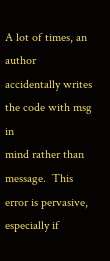A lot of times, an author accidentally writes the code with msg in
mind rather than message.  This error is pervasive, especially if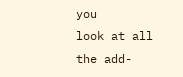you
look at all the add-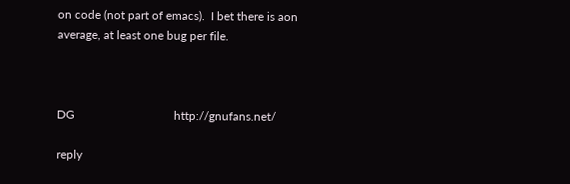on code (not part of emacs).  I bet there is aon
average, at least one bug per file.



DG                                 http://gnufans.net/

reply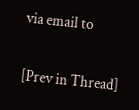via email to

[Prev in Thread]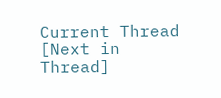Current Thread [Next in Thread]